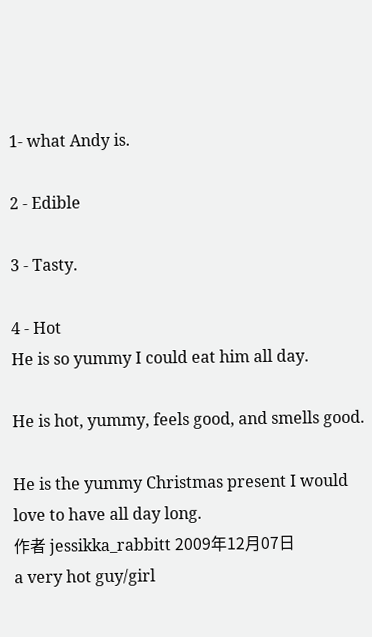1- what Andy is.

2 - Edible

3 - Tasty.

4 - Hot
He is so yummy I could eat him all day.

He is hot, yummy, feels good, and smells good.

He is the yummy Christmas present I would love to have all day long.
作者 jessikka_rabbitt 2009年12月07日
a very hot guy/girl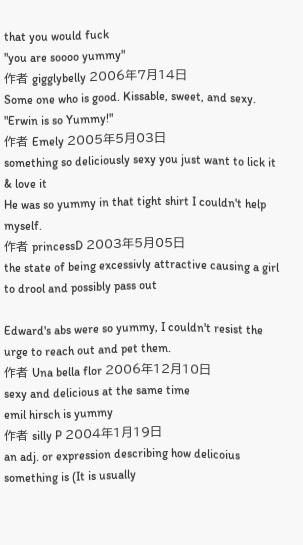that you would fuck
"you are soooo yummy"
作者 gigglybelly 2006年7月14日
Some one who is good. Kissable, sweet, and sexy.
"Erwin is so Yummy!"
作者 Emely 2005年5月03日
something so deliciously sexy you just want to lick it & love it
He was so yummy in that tight shirt I couldn't help myself.
作者 princessD 2003年5月05日
the state of being excessivly attractive causing a girl to drool and possibly pass out

Edward's abs were so yummy, I couldn't resist the urge to reach out and pet them.
作者 Una bella flor 2006年12月10日
sexy and delicious at the same time
emil hirsch is yummy
作者 silly P 2004年1月19日
an adj. or expression describing how delicoius something is (It is usually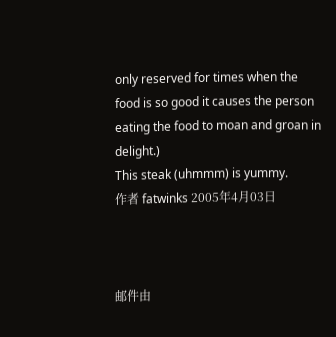only reserved for times when the food is so good it causes the person eating the food to moan and groan in delight.)
This steak (uhmmm) is yummy.
作者 fatwinks 2005年4月03日



邮件由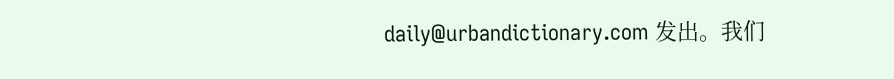daily@urbandictionary.com 发出。我们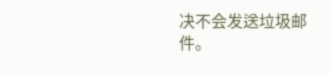决不会发送垃圾邮件。